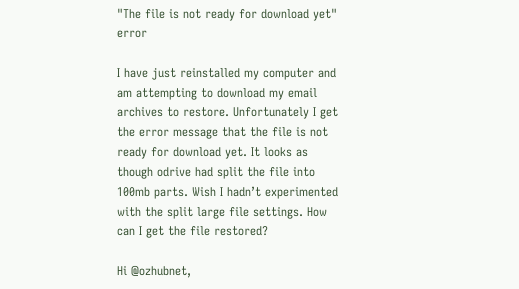"The file is not ready for download yet" error

I have just reinstalled my computer and am attempting to download my email archives to restore. Unfortunately I get the error message that the file is not ready for download yet. It looks as though odrive had split the file into 100mb parts. Wish I hadn’t experimented with the split large file settings. How can I get the file restored?

Hi @ozhubnet,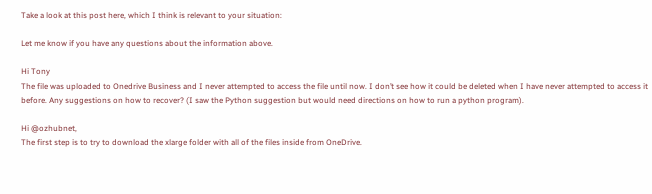Take a look at this post here, which I think is relevant to your situation:

Let me know if you have any questions about the information above.

Hi Tony
The file was uploaded to Onedrive Business and I never attempted to access the file until now. I don’t see how it could be deleted when I have never attempted to access it before. Any suggestions on how to recover? (I saw the Python suggestion but would need directions on how to run a python program).

Hi @ozhubnet,
The first step is to try to download the xlarge folder with all of the files inside from OneDrive.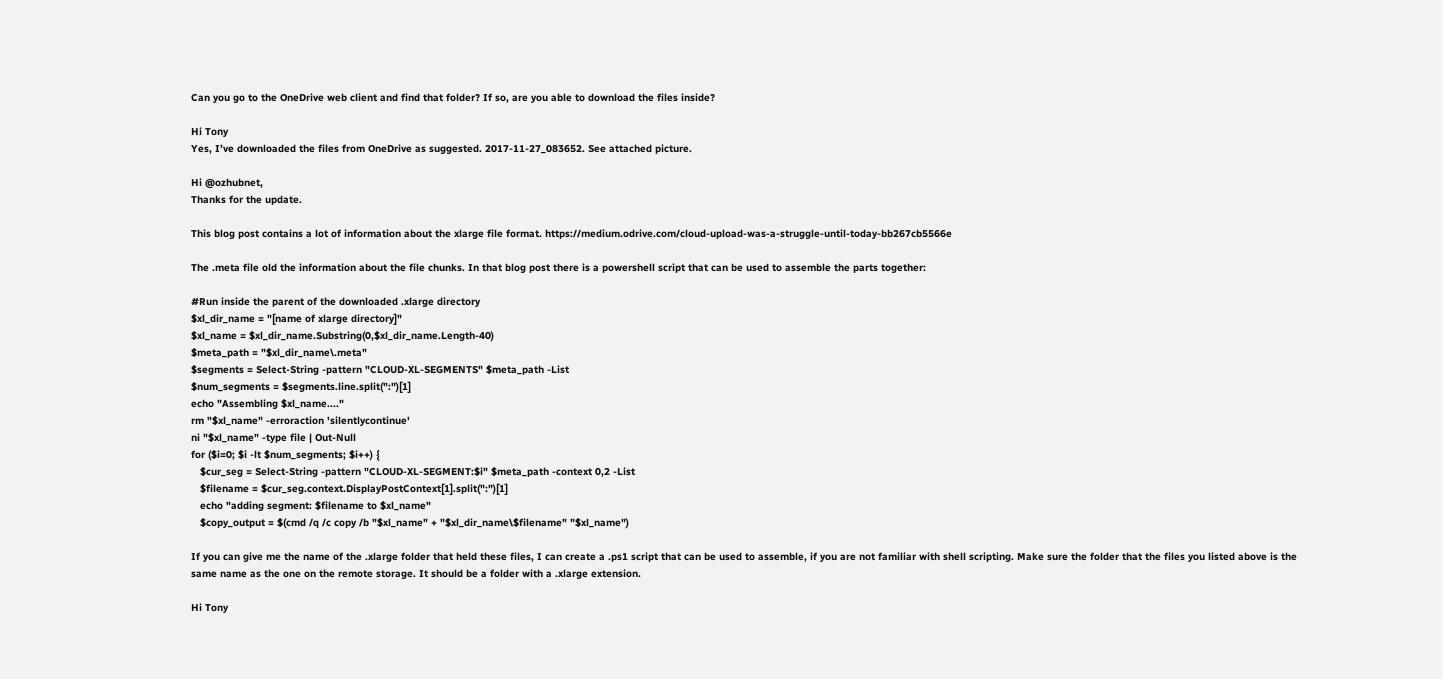Can you go to the OneDrive web client and find that folder? If so, are you able to download the files inside?

Hi Tony
Yes, I’ve downloaded the files from OneDrive as suggested. 2017-11-27_083652. See attached picture.

Hi @ozhubnet,
Thanks for the update.

This blog post contains a lot of information about the xlarge file format. https://medium.odrive.com/cloud-upload-was-a-struggle-until-today-bb267cb5566e

The .meta file old the information about the file chunks. In that blog post there is a powershell script that can be used to assemble the parts together:

#Run inside the parent of the downloaded .xlarge directory
$xl_dir_name = "[name of xlarge directory]"
$xl_name = $xl_dir_name.Substring(0,$xl_dir_name.Length-40)
$meta_path = "$xl_dir_name\.meta"
$segments = Select-String -pattern "CLOUD-XL-SEGMENTS" $meta_path -List
$num_segments = $segments.line.split(":")[1]
echo "Assembling $xl_name...."
rm "$xl_name" -erroraction 'silentlycontinue'
ni "$xl_name" -type file | Out-Null
for ($i=0; $i -lt $num_segments; $i++) {
   $cur_seg = Select-String -pattern "CLOUD-XL-SEGMENT:$i" $meta_path -context 0,2 -List
   $filename = $cur_seg.context.DisplayPostContext[1].split(":")[1]
   echo "adding segment: $filename to $xl_name"
   $copy_output = $(cmd /q /c copy /b "$xl_name" + "$xl_dir_name\$filename" "$xl_name")

If you can give me the name of the .xlarge folder that held these files, I can create a .ps1 script that can be used to assemble, if you are not familiar with shell scripting. Make sure the folder that the files you listed above is the same name as the one on the remote storage. It should be a folder with a .xlarge extension.

Hi Tony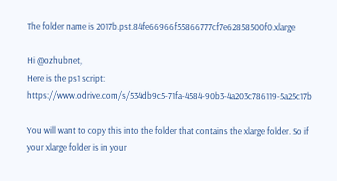The folder name is 2017b.pst.84fe66966f55866777cf7e62858500f0.xlarge

Hi @ozhubnet,
Here is the ps1 script: https://www.odrive.com/s/534db9c5-71fa-4584-90b3-4a203c786119-5a25c17b

You will want to copy this into the folder that contains the xlarge folder. So if your xlarge folder is in your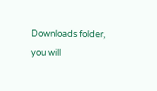Downloads folder, you will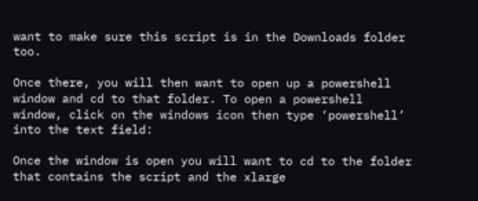want to make sure this script is in the Downloads folder too.

Once there, you will then want to open up a powershell window and cd to that folder. To open a powershell window, click on the windows icon then type ‘powershell’ into the text field:

Once the window is open you will want to cd to the folder that contains the script and the xlarge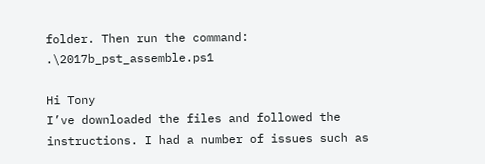folder. Then run the command: .\2017b_pst_assemble.ps1

Hi Tony
I’ve downloaded the files and followed the instructions. I had a number of issues such as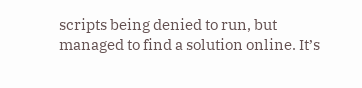scripts being denied to run, but managed to find a solution online. It’s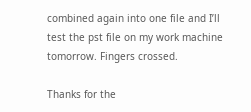combined again into one file and I’ll test the pst file on my work machine tomorrow. Fingers crossed.

Thanks for the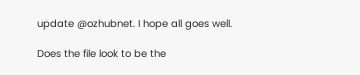update @ozhubnet. I hope all goes well.

Does the file look to be the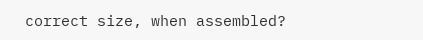correct size, when assembled?